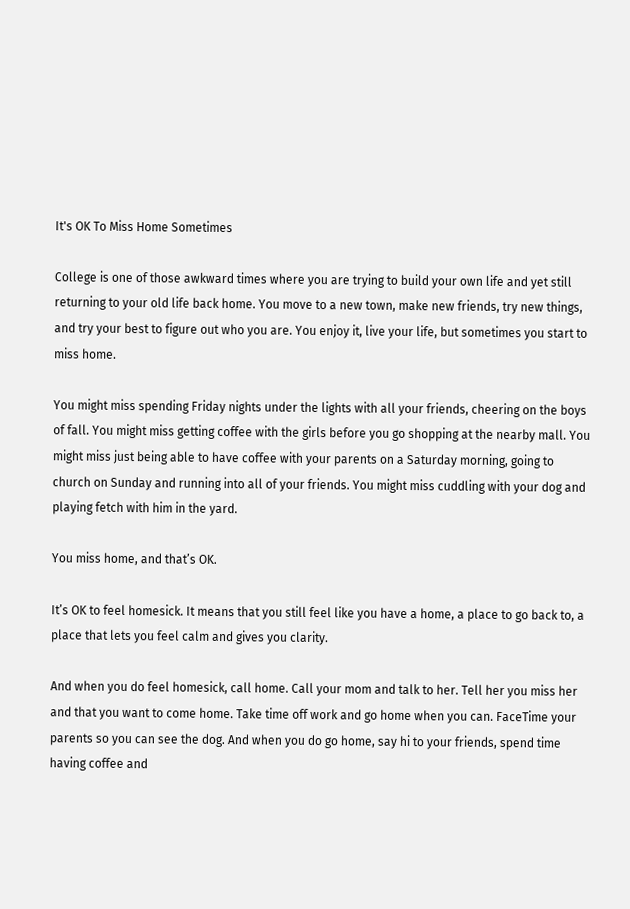It's OK To Miss Home Sometimes

College is one of those awkward times where you are trying to build your own life and yet still returning to your old life back home. You move to a new town, make new friends, try new things, and try your best to figure out who you are. You enjoy it, live your life, but sometimes you start to miss home.

You might miss spending Friday nights under the lights with all your friends, cheering on the boys of fall. You might miss getting coffee with the girls before you go shopping at the nearby mall. You might miss just being able to have coffee with your parents on a Saturday morning, going to church on Sunday and running into all of your friends. You might miss cuddling with your dog and playing fetch with him in the yard.

You miss home, and that’s OK.

It’s OK to feel homesick. It means that you still feel like you have a home, a place to go back to, a place that lets you feel calm and gives you clarity.

And when you do feel homesick, call home. Call your mom and talk to her. Tell her you miss her and that you want to come home. Take time off work and go home when you can. FaceTime your parents so you can see the dog. And when you do go home, say hi to your friends, spend time having coffee and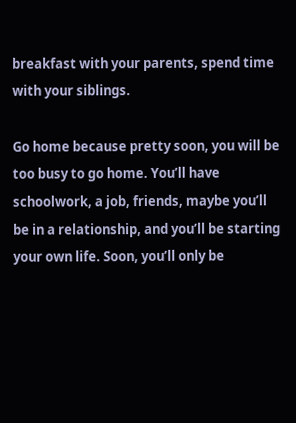breakfast with your parents, spend time with your siblings.

Go home because pretty soon, you will be too busy to go home. You’ll have schoolwork, a job, friends, maybe you’ll be in a relationship, and you’ll be starting your own life. Soon, you’ll only be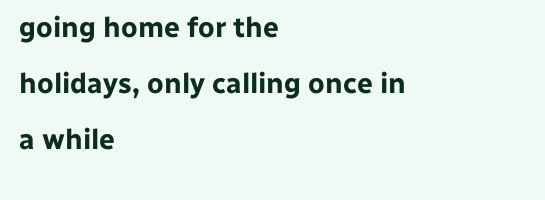going home for the holidays, only calling once in a while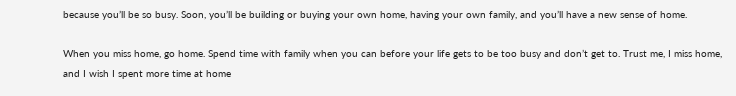because you’ll be so busy. Soon, you’ll be building or buying your own home, having your own family, and you’ll have a new sense of home.

When you miss home, go home. Spend time with family when you can before your life gets to be too busy and don’t get to. Trust me, I miss home, and I wish I spent more time at home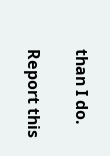than I do.

Report this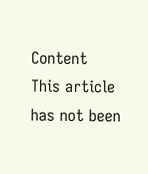Content
This article has not been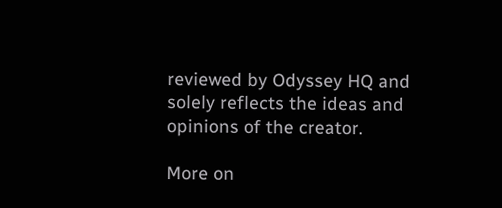reviewed by Odyssey HQ and solely reflects the ideas and opinions of the creator.

More on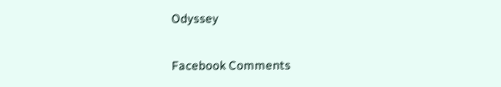Odyssey

Facebook Comments